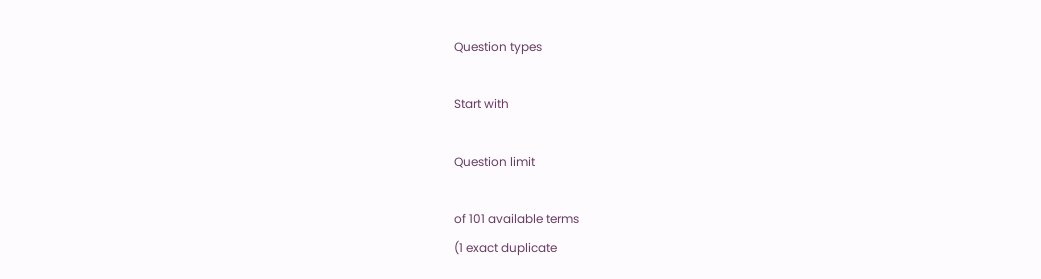Question types

Start with

Question limit

of 101 available terms
(1 exact duplicate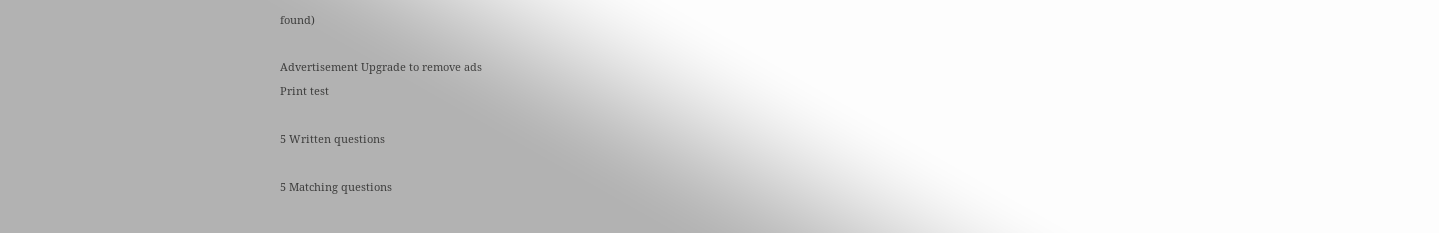found)

Advertisement Upgrade to remove ads
Print test

5 Written questions

5 Matching questions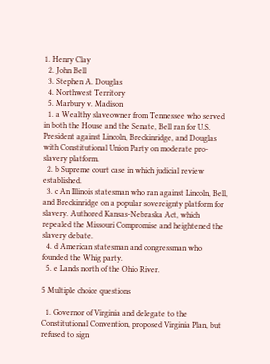1. Henry Clay
  2. John Bell
  3. Stephen A. Douglas
  4. Northwest Territory
  5. Marbury v. Madison
  1. a Wealthy slaveowner from Tennessee who served in both the House and the Senate, Bell ran for U.S. President against Lincoln, Breckinridge, and Douglas with Constitutional Union Party on moderate pro-slavery platform.
  2. b Supreme court case in which judicial review established.
  3. c An Illinois statesman who ran against Lincoln, Bell, and Breckinridge on a popular sovereignty platform for slavery. Authored Kansas-Nebraska Act, which repealed the Missouri Compromise and heightened the slavery debate.
  4. d American statesman and congressman who founded the Whig party.
  5. e Lands north of the Ohio River.

5 Multiple choice questions

  1. Governor of Virginia and delegate to the Constitutional Convention, proposed Virginia Plan, but refused to sign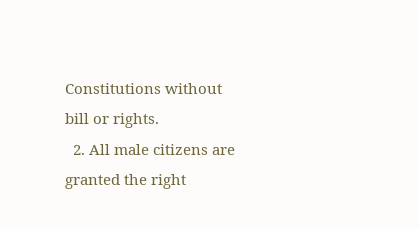Constitutions without bill or rights.
  2. All male citizens are granted the right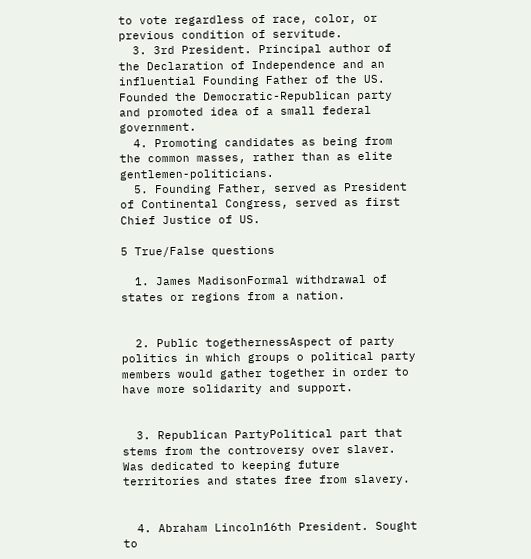to vote regardless of race, color, or previous condition of servitude.
  3. 3rd President. Principal author of the Declaration of Independence and an influential Founding Father of the US. Founded the Democratic-Republican party and promoted idea of a small federal government.
  4. Promoting candidates as being from the common masses, rather than as elite gentlemen-politicians.
  5. Founding Father, served as President of Continental Congress, served as first Chief Justice of US.

5 True/False questions

  1. James MadisonFormal withdrawal of states or regions from a nation.


  2. Public togethernessAspect of party politics in which groups o political party members would gather together in order to have more solidarity and support.


  3. Republican PartyPolitical part that stems from the controversy over slaver. Was dedicated to keeping future territories and states free from slavery.


  4. Abraham Lincoln16th President. Sought to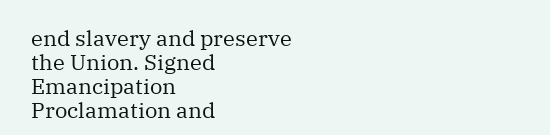end slavery and preserve the Union. Signed Emancipation Proclamation and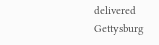delivered Gettysburg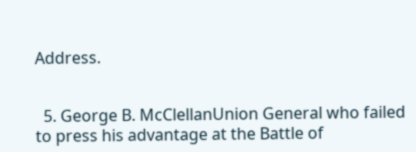Address.


  5. George B. McClellanUnion General who failed to press his advantage at the Battle of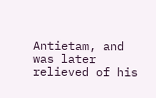Antietam, and was later relieved of his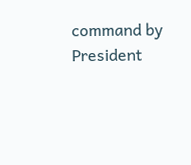command by President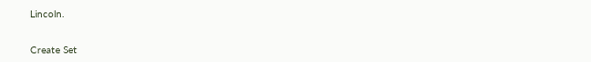Lincoln.


Create Set